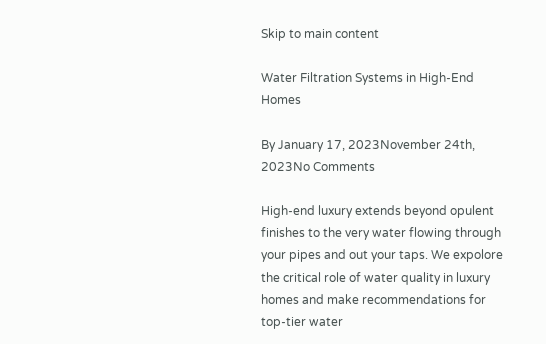Skip to main content

Water Filtration Systems in High-End Homes

By January 17, 2023November 24th, 2023No Comments

High-end luxury extends beyond opulent finishes to the very water flowing through your pipes and out your taps. We expolore the critical role of water quality in luxury homes and make recommendations for top-tier water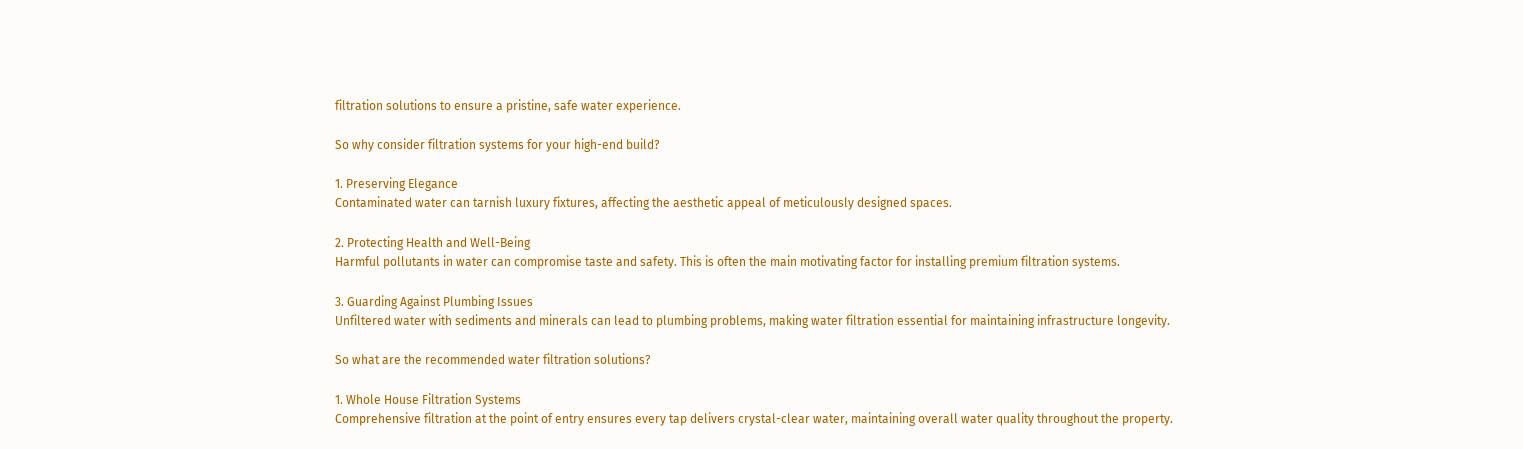filtration solutions to ensure a pristine, safe water experience.

So why consider filtration systems for your high-end build?

1. Preserving Elegance
Contaminated water can tarnish luxury fixtures, affecting the aesthetic appeal of meticulously designed spaces.

2. Protecting Health and Well-Being
Harmful pollutants in water can compromise taste and safety. This is often the main motivating factor for installing premium filtration systems.

3. Guarding Against Plumbing Issues
Unfiltered water with sediments and minerals can lead to plumbing problems, making water filtration essential for maintaining infrastructure longevity.

So what are the recommended water filtration solutions?

1. Whole House Filtration Systems
Comprehensive filtration at the point of entry ensures every tap delivers crystal-clear water, maintaining overall water quality throughout the property.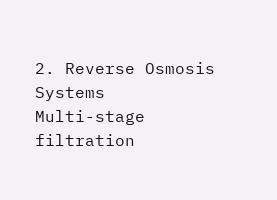2. Reverse Osmosis Systems
Multi-stage filtration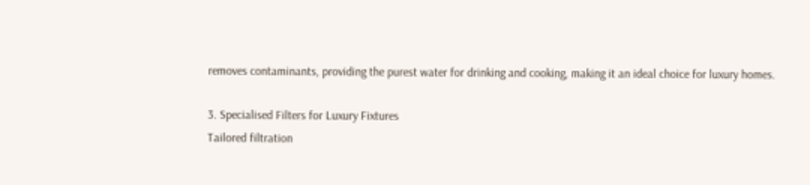removes contaminants, providing the purest water for drinking and cooking, making it an ideal choice for luxury homes.

3. Specialised Filters for Luxury Fixtures
Tailored filtration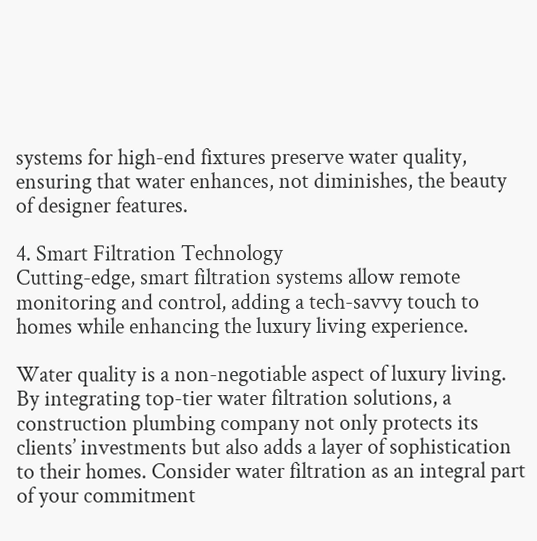systems for high-end fixtures preserve water quality, ensuring that water enhances, not diminishes, the beauty of designer features.

4. Smart Filtration Technology
Cutting-edge, smart filtration systems allow remote monitoring and control, adding a tech-savvy touch to homes while enhancing the luxury living experience.

Water quality is a non-negotiable aspect of luxury living. By integrating top-tier water filtration solutions, a construction plumbing company not only protects its clients’ investments but also adds a layer of sophistication to their homes. Consider water filtration as an integral part of your commitment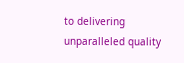to delivering unparalleled quality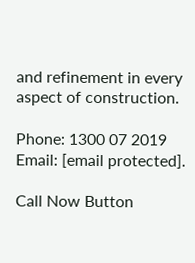and refinement in every aspect of construction.

Phone: 1300 07 2019
Email: [email protected].

Call Now Button